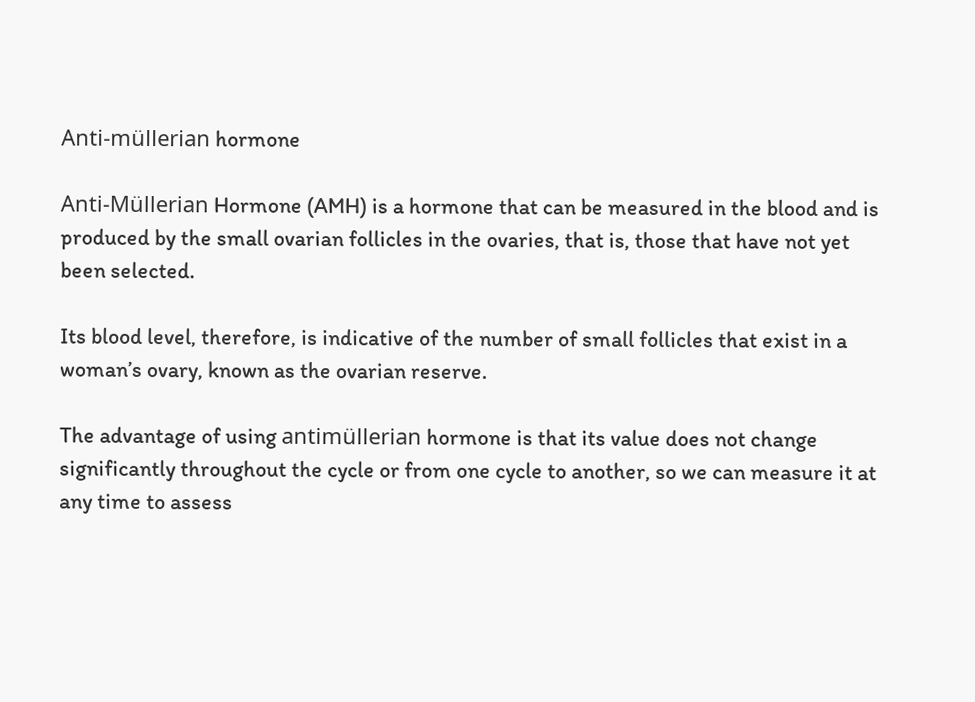Anti-müllerian hormone

Anti-Müllerian Hormone (AMH) is a hormone that can be measured in the blood and is produced by the small ovarian follicles in the ovaries, that is, those that have not yet been selected.

Its blood level, therefore, is indicative of the number of small follicles that exist in a woman’s ovary, known as the ovarian reserve.

The advantage of using antimüllerian hormone is that its value does not change significantly throughout the cycle or from one cycle to another, so we can measure it at any time to assess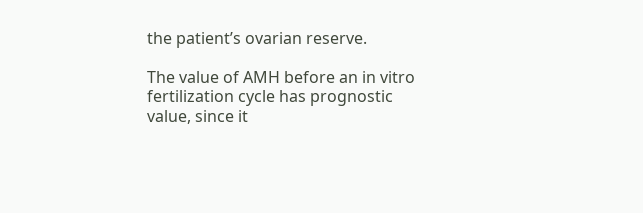the patient’s ovarian reserve.

The value of AMH before an in vitro fertilization cycle has prognostic value, since it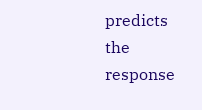predicts the response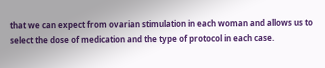that we can expect from ovarian stimulation in each woman and allows us to select the dose of medication and the type of protocol in each case.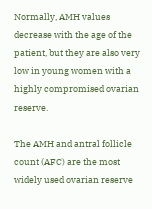Normally, AMH values decrease with the age of the patient, but they are also very low in young women with a highly compromised ovarian reserve.

The AMH and antral follicle count (AFC) are the most widely used ovarian reserve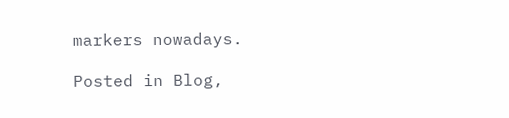markers nowadays.

Posted in Blog,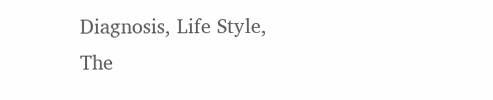Diagnosis, Life Style, The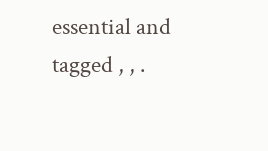essential and tagged , , .